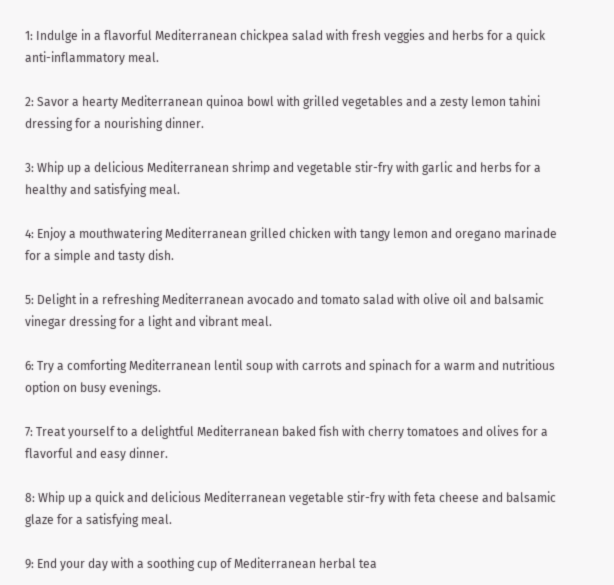1: Indulge in a flavorful Mediterranean chickpea salad with fresh veggies and herbs for a quick anti-inflammatory meal.

2: Savor a hearty Mediterranean quinoa bowl with grilled vegetables and a zesty lemon tahini dressing for a nourishing dinner.

3: Whip up a delicious Mediterranean shrimp and vegetable stir-fry with garlic and herbs for a healthy and satisfying meal.

4: Enjoy a mouthwatering Mediterranean grilled chicken with tangy lemon and oregano marinade for a simple and tasty dish.

5: Delight in a refreshing Mediterranean avocado and tomato salad with olive oil and balsamic vinegar dressing for a light and vibrant meal.

6: Try a comforting Mediterranean lentil soup with carrots and spinach for a warm and nutritious option on busy evenings.

7: Treat yourself to a delightful Mediterranean baked fish with cherry tomatoes and olives for a flavorful and easy dinner.

8: Whip up a quick and delicious Mediterranean vegetable stir-fry with feta cheese and balsamic glaze for a satisfying meal.

9: End your day with a soothing cup of Mediterranean herbal tea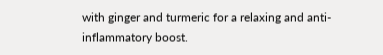with ginger and turmeric for a relaxing and anti-inflammatory boost.